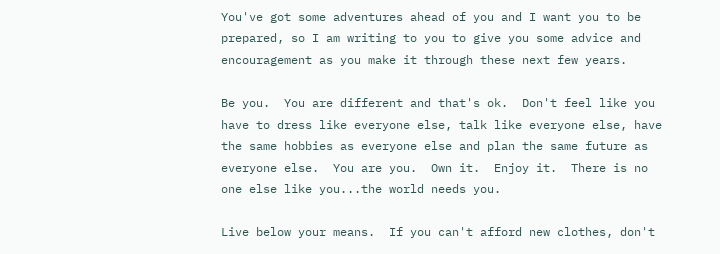You've got some adventures ahead of you and I want you to be prepared, so I am writing to you to give you some advice and encouragement as you make it through these next few years.

Be you.  You are different and that's ok.  Don't feel like you have to dress like everyone else, talk like everyone else, have the same hobbies as everyone else and plan the same future as everyone else.  You are you.  Own it.  Enjoy it.  There is no one else like you...the world needs you.

Live below your means.  If you can't afford new clothes, don't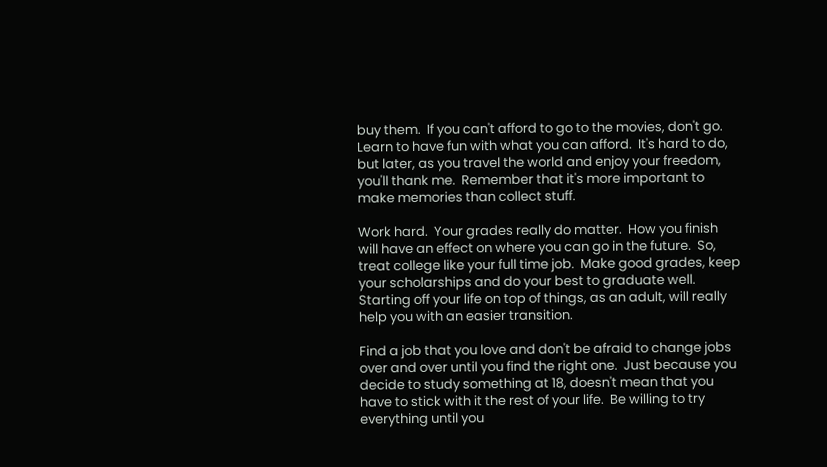buy them.  If you can't afford to go to the movies, don't go.  Learn to have fun with what you can afford.  It's hard to do, but later, as you travel the world and enjoy your freedom, you'll thank me.  Remember that it's more important to make memories than collect stuff.

Work hard.  Your grades really do matter.  How you finish will have an effect on where you can go in the future.  So, treat college like your full time job.  Make good grades, keep your scholarships and do your best to graduate well.  Starting off your life on top of things, as an adult, will really help you with an easier transition.

Find a job that you love and don't be afraid to change jobs over and over until you find the right one.  Just because you decide to study something at 18, doesn't mean that you have to stick with it the rest of your life.  Be willing to try everything until you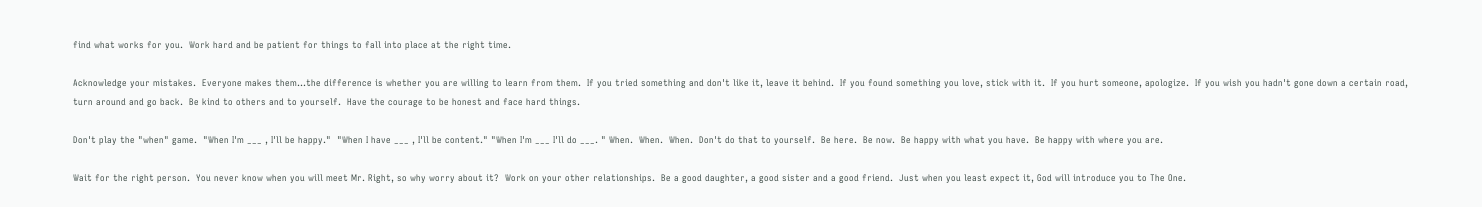find what works for you.  Work hard and be patient for things to fall into place at the right time.

Acknowledge your mistakes.  Everyone makes them...the difference is whether you are willing to learn from them.  If you tried something and don't like it, leave it behind.  If you found something you love, stick with it.  If you hurt someone, apologize.  If you wish you hadn't gone down a certain road, turn around and go back.  Be kind to others and to yourself.  Have the courage to be honest and face hard things.

Don't play the "when" game.  "When I'm ___ , I'll be happy."  "When I have ___ , I'll be content." "When I'm ___ I'll do ___. " When.  When.  When.  Don't do that to yourself.  Be here.  Be now.  Be happy with what you have.  Be happy with where you are.

Wait for the right person.  You never know when you will meet Mr. Right, so why worry about it?  Work on your other relationships.  Be a good daughter, a good sister and a good friend.  Just when you least expect it, God will introduce you to The One.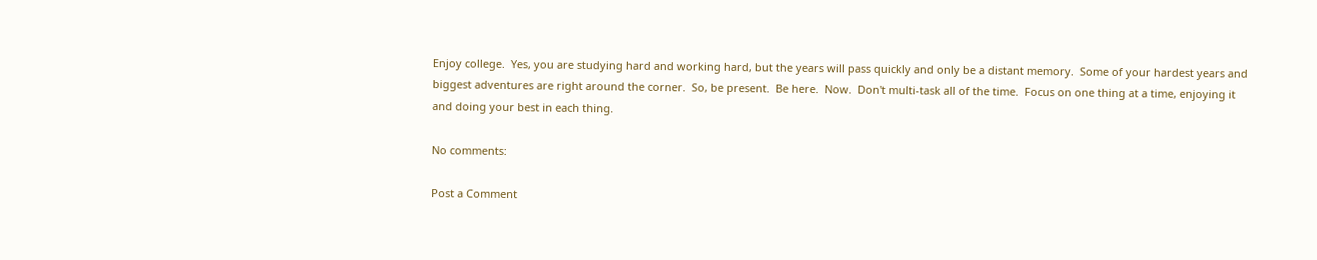Enjoy college.  Yes, you are studying hard and working hard, but the years will pass quickly and only be a distant memory.  Some of your hardest years and biggest adventures are right around the corner.  So, be present.  Be here.  Now.  Don't multi-task all of the time.  Focus on one thing at a time, enjoying it and doing your best in each thing.

No comments:

Post a Comment